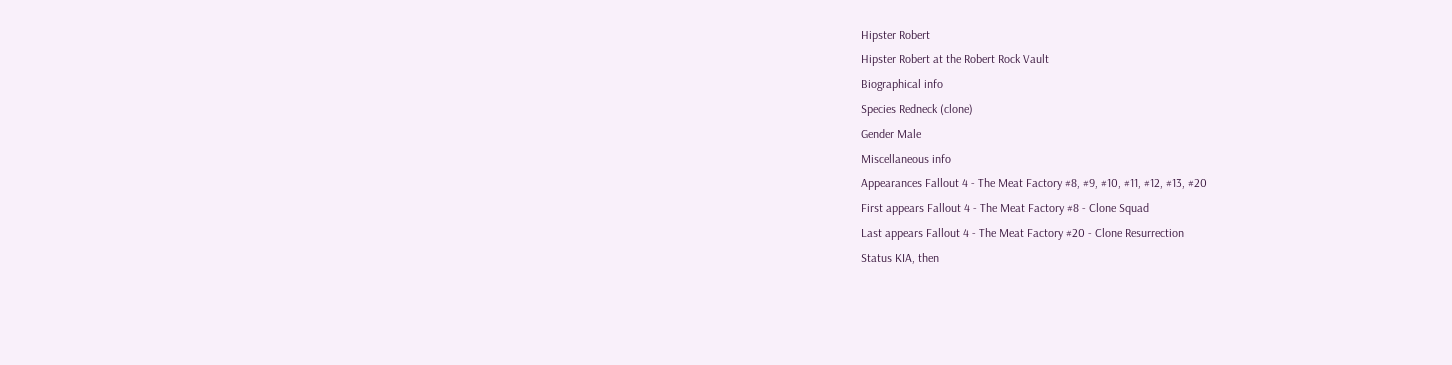Hipster Robert
Hipster Robert at the Robert Rock Vault
Biographical info
Species Redneck (clone)
Gender Male
Miscellaneous info
Appearances Fallout 4 - The Meat Factory #8, #9, #10, #11, #12, #13, #20
First appears Fallout 4 - The Meat Factory #8 - Clone Squad
Last appears Fallout 4 - The Meat Factory #20 - Clone Resurrection
Status KIA, then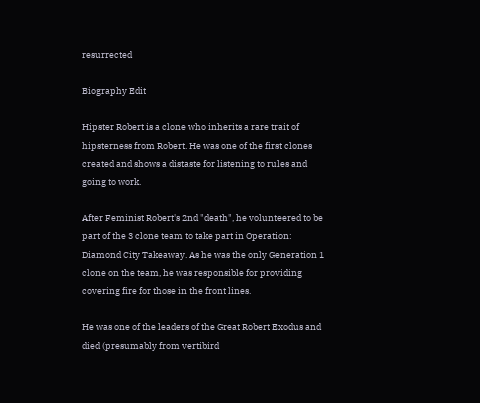resurrected

Biography Edit

Hipster Robert is a clone who inherits a rare trait of hipsterness from Robert. He was one of the first clones created and shows a distaste for listening to rules and going to work.

After Feminist Robert's 2nd "death", he volunteered to be part of the 3 clone team to take part in Operation: Diamond City Takeaway. As he was the only Generation 1 clone on the team, he was responsible for providing covering fire for those in the front lines.

He was one of the leaders of the Great Robert Exodus and died (presumably from vertibird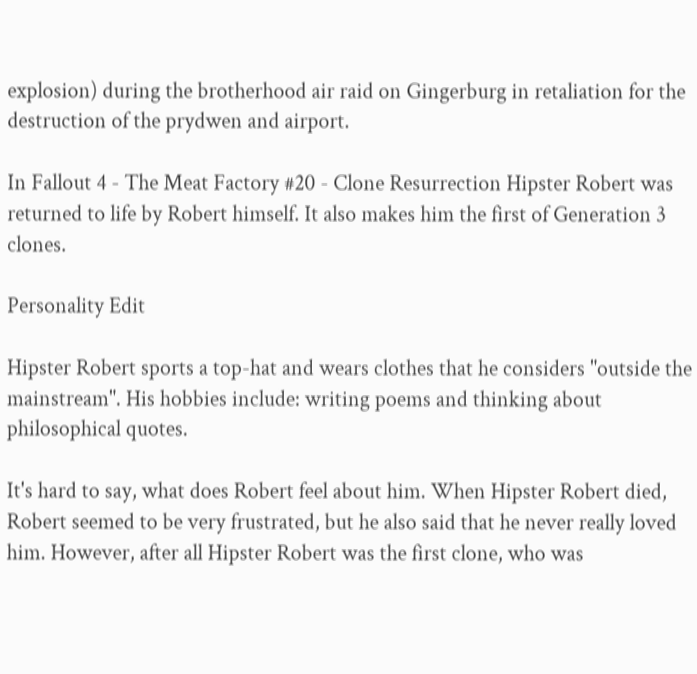explosion) during the brotherhood air raid on Gingerburg in retaliation for the destruction of the prydwen and airport.

In Fallout 4 - The Meat Factory #20 - Clone Resurrection Hipster Robert was returned to life by Robert himself. It also makes him the first of Generation 3 clones.

Personality Edit

Hipster Robert sports a top-hat and wears clothes that he considers "outside the mainstream". His hobbies include: writing poems and thinking about philosophical quotes.

It's hard to say, what does Robert feel about him. When Hipster Robert died, Robert seemed to be very frustrated, but he also said that he never really loved him. However, after all Hipster Robert was the first clone, who was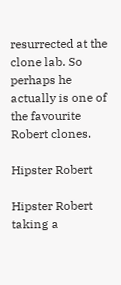resurrected at the clone lab. So perhaps he actually is one of the favourite Robert clones.

Hipster Robert

Hipster Robert taking a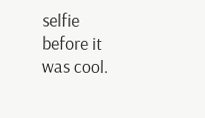selfie before it was cool.